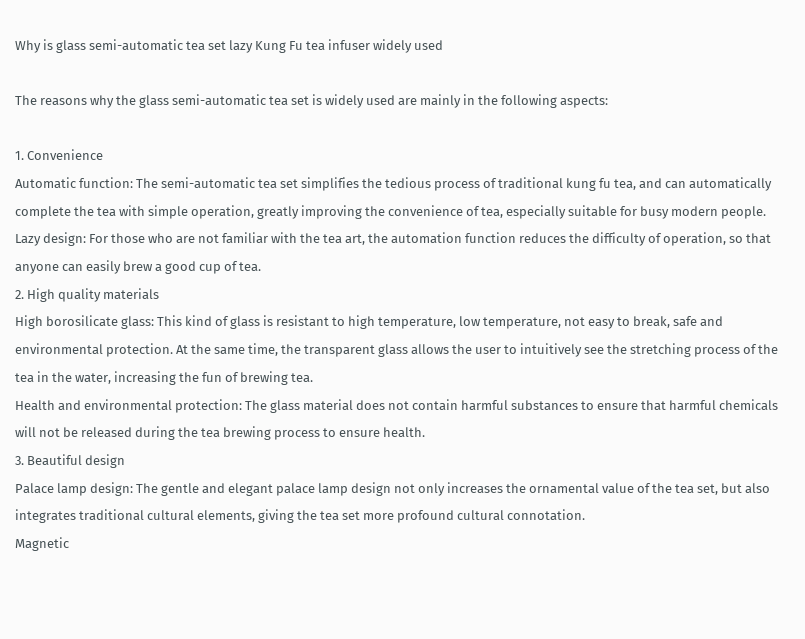Why is glass semi-automatic tea set lazy Kung Fu tea infuser widely used

The reasons why the glass semi-automatic tea set is widely used are mainly in the following aspects:

1. Convenience
Automatic function: The semi-automatic tea set simplifies the tedious process of traditional kung fu tea, and can automatically complete the tea with simple operation, greatly improving the convenience of tea, especially suitable for busy modern people.
Lazy design: For those who are not familiar with the tea art, the automation function reduces the difficulty of operation, so that anyone can easily brew a good cup of tea.
2. High quality materials
High borosilicate glass: This kind of glass is resistant to high temperature, low temperature, not easy to break, safe and environmental protection. At the same time, the transparent glass allows the user to intuitively see the stretching process of the tea in the water, increasing the fun of brewing tea.
Health and environmental protection: The glass material does not contain harmful substances to ensure that harmful chemicals will not be released during the tea brewing process to ensure health.
3. Beautiful design
Palace lamp design: The gentle and elegant palace lamp design not only increases the ornamental value of the tea set, but also integrates traditional cultural elements, giving the tea set more profound cultural connotation.
Magnetic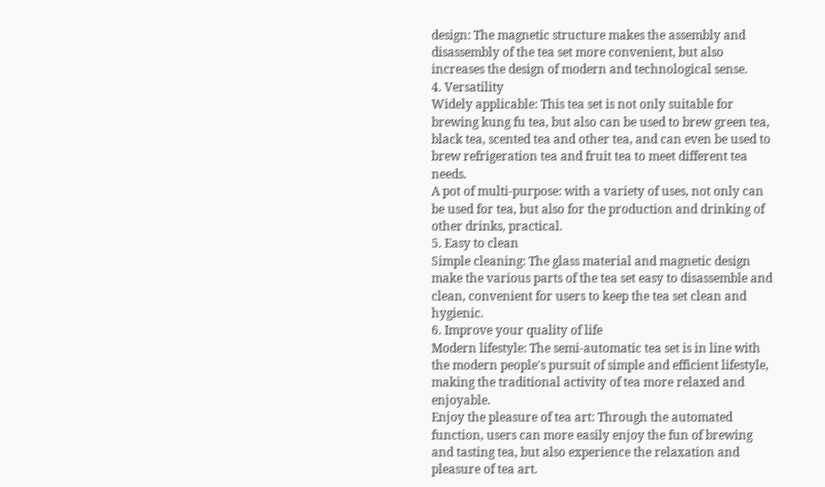design: The magnetic structure makes the assembly and disassembly of the tea set more convenient, but also increases the design of modern and technological sense.
4. Versatility
Widely applicable: This tea set is not only suitable for brewing kung fu tea, but also can be used to brew green tea, black tea, scented tea and other tea, and can even be used to brew refrigeration tea and fruit tea to meet different tea needs.
A pot of multi-purpose: with a variety of uses, not only can be used for tea, but also for the production and drinking of other drinks, practical.
5. Easy to clean
Simple cleaning: The glass material and magnetic design make the various parts of the tea set easy to disassemble and clean, convenient for users to keep the tea set clean and hygienic.
6. Improve your quality of life
Modern lifestyle: The semi-automatic tea set is in line with the modern people's pursuit of simple and efficient lifestyle, making the traditional activity of tea more relaxed and enjoyable.
Enjoy the pleasure of tea art: Through the automated function, users can more easily enjoy the fun of brewing and tasting tea, but also experience the relaxation and pleasure of tea art.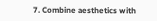7. Combine aesthetics with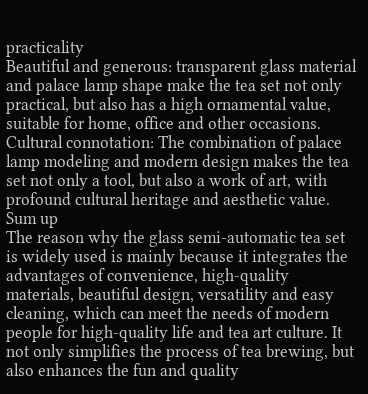practicality
Beautiful and generous: transparent glass material and palace lamp shape make the tea set not only practical, but also has a high ornamental value, suitable for home, office and other occasions.
Cultural connotation: The combination of palace lamp modeling and modern design makes the tea set not only a tool, but also a work of art, with profound cultural heritage and aesthetic value.
Sum up
The reason why the glass semi-automatic tea set is widely used is mainly because it integrates the advantages of convenience, high-quality materials, beautiful design, versatility and easy cleaning, which can meet the needs of modern people for high-quality life and tea art culture. It not only simplifies the process of tea brewing, but also enhances the fun and quality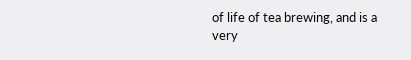of life of tea brewing, and is a very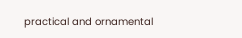practical and ornamental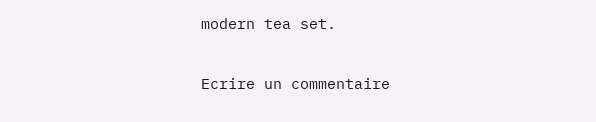modern tea set.

Ecrire un commentaire